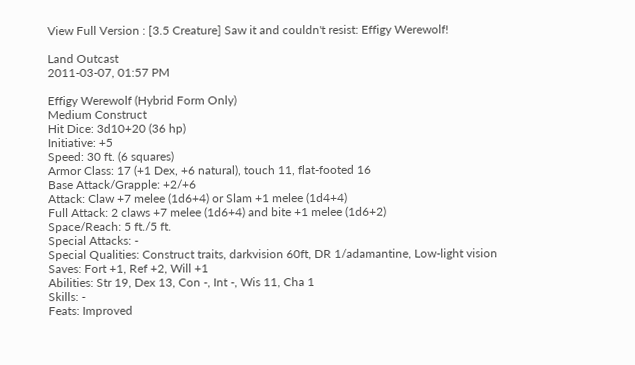View Full Version : [3.5 Creature] Saw it and couldn't resist: Effigy Werewolf!

Land Outcast
2011-03-07, 01:57 PM

Effigy Werewolf (Hybrid Form Only)
Medium Construct
Hit Dice: 3d10+20 (36 hp)
Initiative: +5
Speed: 30 ft. (6 squares)
Armor Class: 17 (+1 Dex, +6 natural), touch 11, flat-footed 16
Base Attack/Grapple: +2/+6
Attack: Claw +7 melee (1d6+4) or Slam +1 melee (1d4+4)
Full Attack: 2 claws +7 melee (1d6+4) and bite +1 melee (1d6+2)
Space/Reach: 5 ft./5 ft.
Special Attacks: -
Special Qualities: Construct traits, darkvision 60ft, DR 1/adamantine, Low-light vision
Saves: Fort +1, Ref +2, Will +1
Abilities: Str 19, Dex 13, Con -, Int -, Wis 11, Cha 1
Skills: -
Feats: Improved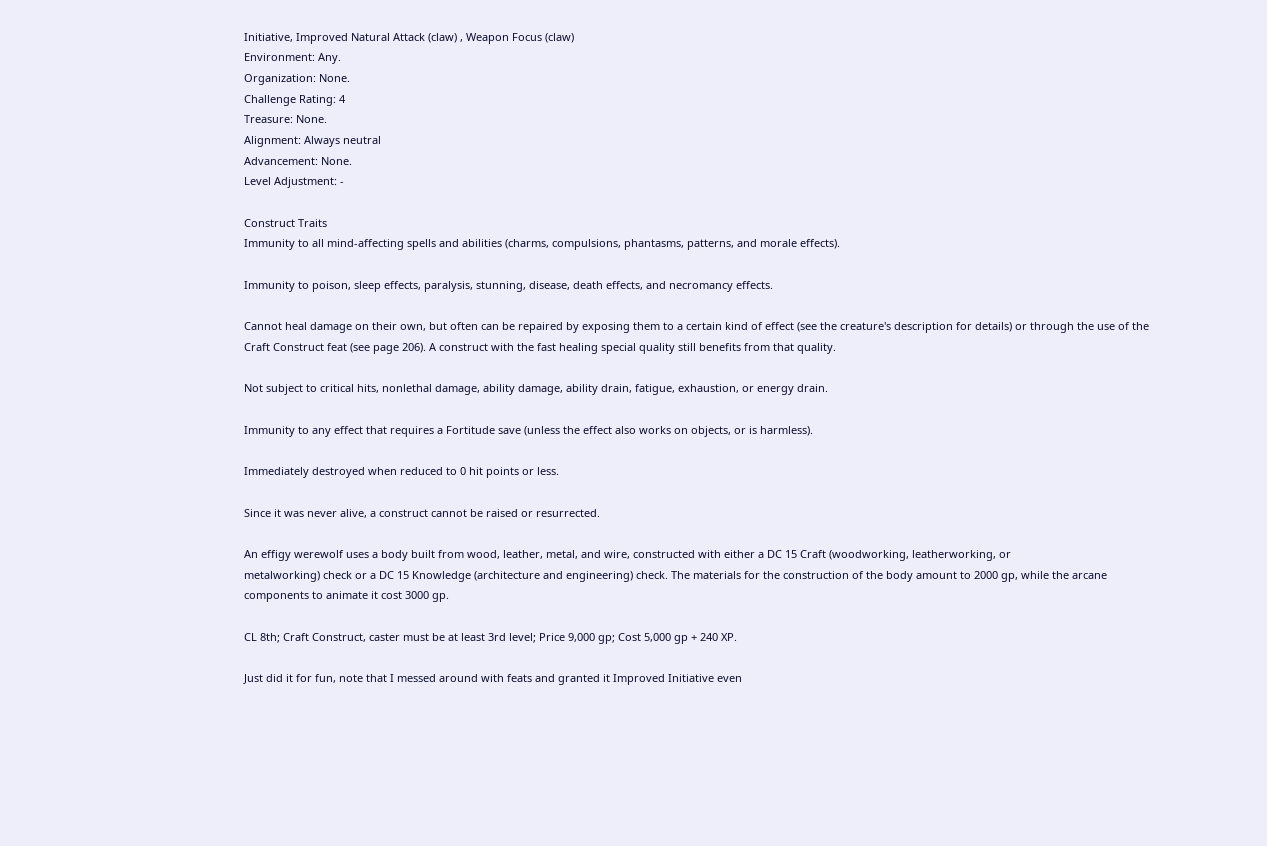Initiative, Improved Natural Attack (claw) , Weapon Focus (claw)
Environment: Any.
Organization: None.
Challenge Rating: 4
Treasure: None.
Alignment: Always neutral
Advancement: None.
Level Adjustment: -

Construct Traits
Immunity to all mind-affecting spells and abilities (charms, compulsions, phantasms, patterns, and morale effects).

Immunity to poison, sleep effects, paralysis, stunning, disease, death effects, and necromancy effects.

Cannot heal damage on their own, but often can be repaired by exposing them to a certain kind of effect (see the creature's description for details) or through the use of the Craft Construct feat (see page 206). A construct with the fast healing special quality still benefits from that quality.

Not subject to critical hits, nonlethal damage, ability damage, ability drain, fatigue, exhaustion, or energy drain.

Immunity to any effect that requires a Fortitude save (unless the effect also works on objects, or is harmless).

Immediately destroyed when reduced to 0 hit points or less.

Since it was never alive, a construct cannot be raised or resurrected.

An effigy werewolf uses a body built from wood, leather, metal, and wire, constructed with either a DC 15 Craft (woodworking, leatherworking, or
metalworking) check or a DC 15 Knowledge (architecture and engineering) check. The materials for the construction of the body amount to 2000 gp, while the arcane components to animate it cost 3000 gp.

CL 8th; Craft Construct, caster must be at least 3rd level; Price 9,000 gp; Cost 5,000 gp + 240 XP.

Just did it for fun, note that I messed around with feats and granted it Improved Initiative even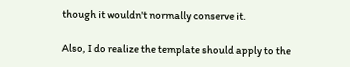though it wouldn't normally conserve it.

Also, I do realize the template should apply to the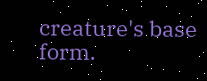creature's base form.